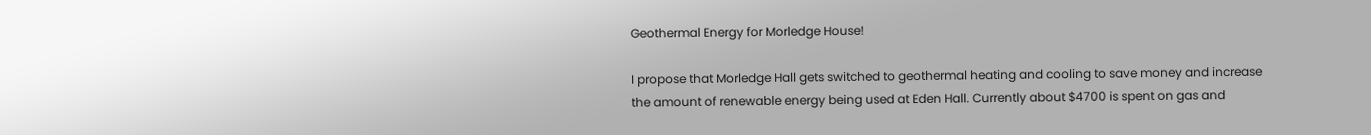Geothermal Energy for Morledge House!

I propose that Morledge Hall gets switched to geothermal heating and cooling to save money and increase the amount of renewable energy being used at Eden Hall. Currently about $4700 is spent on gas and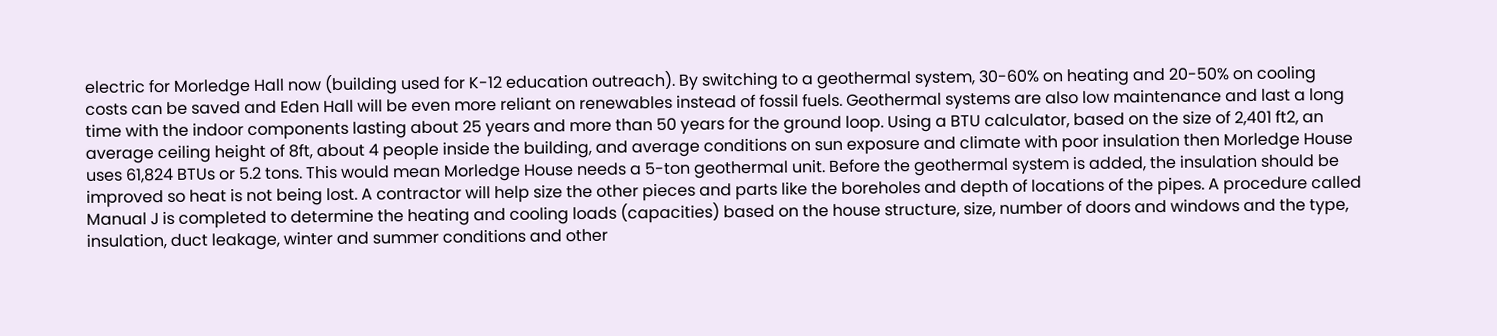electric for Morledge Hall now (building used for K-12 education outreach). By switching to a geothermal system, 30-60% on heating and 20-50% on cooling costs can be saved and Eden Hall will be even more reliant on renewables instead of fossil fuels. Geothermal systems are also low maintenance and last a long time with the indoor components lasting about 25 years and more than 50 years for the ground loop. Using a BTU calculator, based on the size of 2,401 ft2, an average ceiling height of 8ft, about 4 people inside the building, and average conditions on sun exposure and climate with poor insulation then Morledge House uses 61,824 BTUs or 5.2 tons. This would mean Morledge House needs a 5-ton geothermal unit. Before the geothermal system is added, the insulation should be improved so heat is not being lost. A contractor will help size the other pieces and parts like the boreholes and depth of locations of the pipes. A procedure called Manual J is completed to determine the heating and cooling loads (capacities) based on the house structure, size, number of doors and windows and the type, insulation, duct leakage, winter and summer conditions and other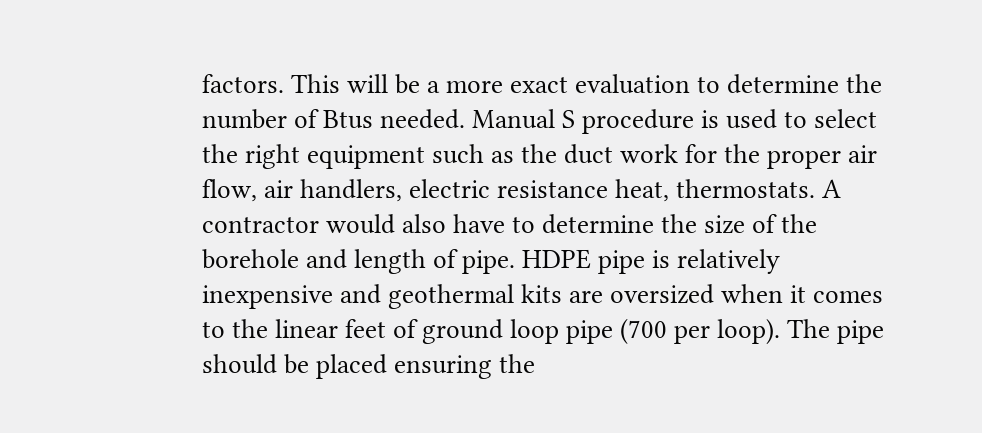factors. This will be a more exact evaluation to determine the number of Btus needed. Manual S procedure is used to select the right equipment such as the duct work for the proper air flow, air handlers, electric resistance heat, thermostats. A contractor would also have to determine the size of the borehole and length of pipe. HDPE pipe is relatively inexpensive and geothermal kits are oversized when it comes to the linear feet of ground loop pipe (700 per loop). The pipe should be placed ensuring the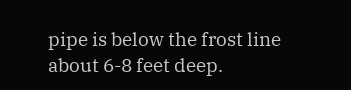pipe is below the frost line about 6-8 feet deep.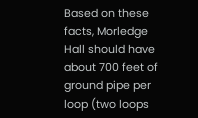Based on these facts, Morledge Hall should have about 700 feet of ground pipe per loop (two loops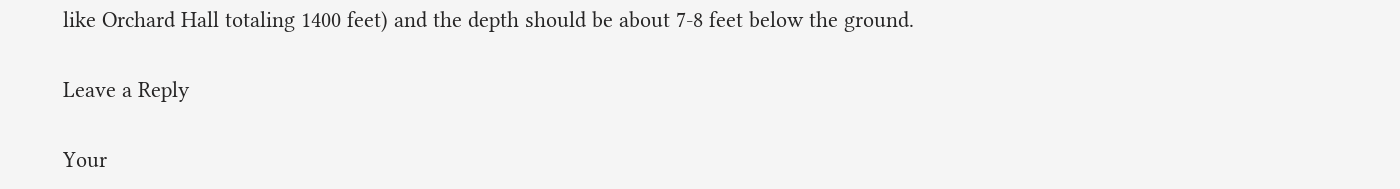like Orchard Hall totaling 1400 feet) and the depth should be about 7-8 feet below the ground.

Leave a Reply

Your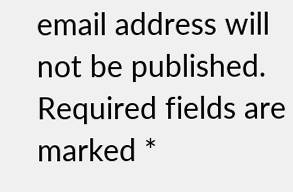email address will not be published. Required fields are marked *